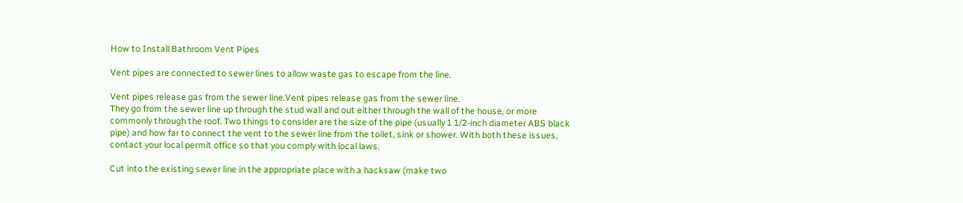How to Install Bathroom Vent Pipes

Vent pipes are connected to sewer lines to allow waste gas to escape from the line.

Vent pipes release gas from the sewer line.Vent pipes release gas from the sewer line.
They go from the sewer line up through the stud wall and out either through the wall of the house, or more commonly through the roof. Two things to consider are the size of the pipe (usually 1 1/2-inch diameter ABS black pipe) and how far to connect the vent to the sewer line from the toilet, sink or shower. With both these issues, contact your local permit office so that you comply with local laws.

Cut into the existing sewer line in the appropriate place with a hacksaw (make two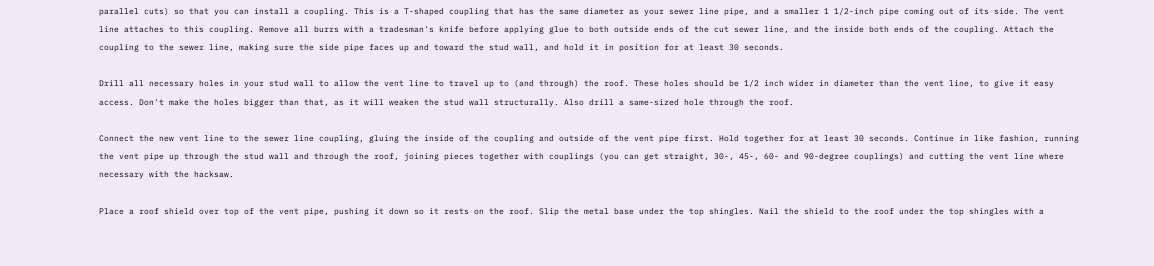parallel cuts) so that you can install a coupling. This is a T-shaped coupling that has the same diameter as your sewer line pipe, and a smaller 1 1/2-inch pipe coming out of its side. The vent line attaches to this coupling. Remove all burrs with a tradesman's knife before applying glue to both outside ends of the cut sewer line, and the inside both ends of the coupling. Attach the coupling to the sewer line, making sure the side pipe faces up and toward the stud wall, and hold it in position for at least 30 seconds.

Drill all necessary holes in your stud wall to allow the vent line to travel up to (and through) the roof. These holes should be 1/2 inch wider in diameter than the vent line, to give it easy access. Don't make the holes bigger than that, as it will weaken the stud wall structurally. Also drill a same-sized hole through the roof.

Connect the new vent line to the sewer line coupling, gluing the inside of the coupling and outside of the vent pipe first. Hold together for at least 30 seconds. Continue in like fashion, running the vent pipe up through the stud wall and through the roof, joining pieces together with couplings (you can get straight, 30-, 45-, 60- and 90-degree couplings) and cutting the vent line where necessary with the hacksaw.

Place a roof shield over top of the vent pipe, pushing it down so it rests on the roof. Slip the metal base under the top shingles. Nail the shield to the roof under the top shingles with a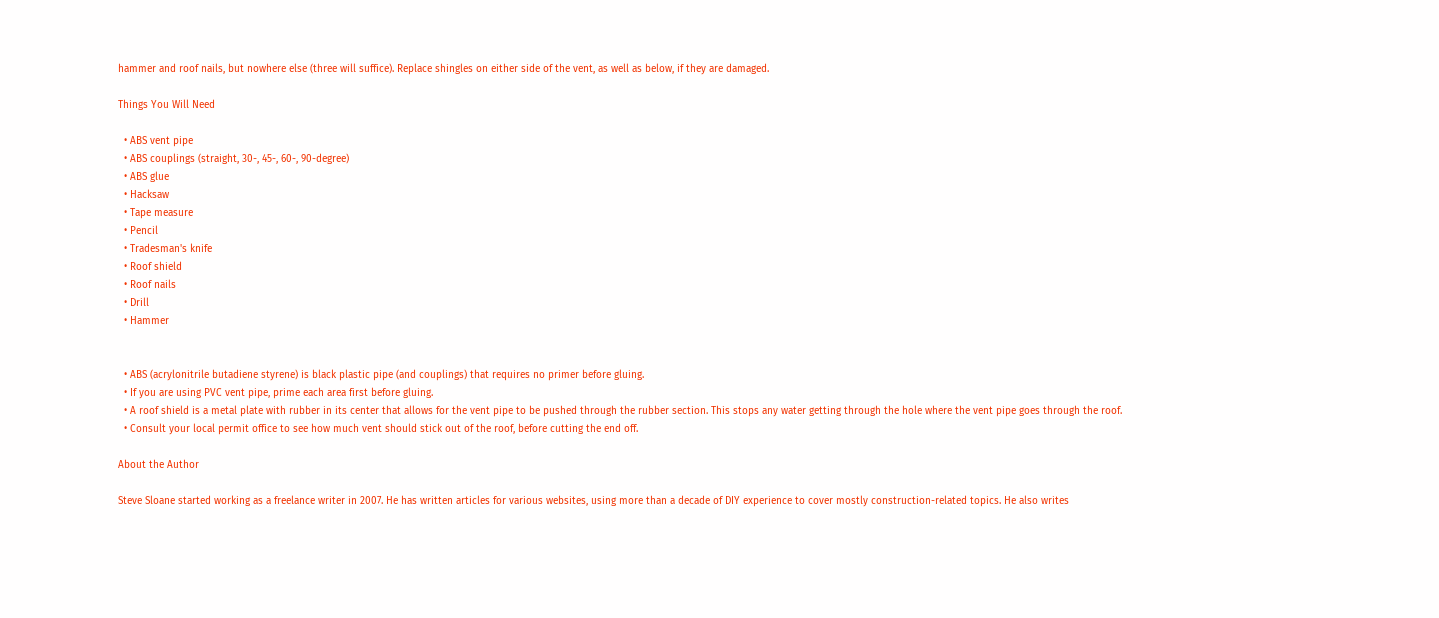hammer and roof nails, but nowhere else (three will suffice). Replace shingles on either side of the vent, as well as below, if they are damaged.

Things You Will Need

  • ABS vent pipe
  • ABS couplings (straight, 30-, 45-, 60-, 90-degree)
  • ABS glue
  • Hacksaw
  • Tape measure
  • Pencil
  • Tradesman's knife
  • Roof shield
  • Roof nails
  • Drill
  • Hammer


  • ABS (acrylonitrile butadiene styrene) is black plastic pipe (and couplings) that requires no primer before gluing.
  • If you are using PVC vent pipe, prime each area first before gluing.
  • A roof shield is a metal plate with rubber in its center that allows for the vent pipe to be pushed through the rubber section. This stops any water getting through the hole where the vent pipe goes through the roof.
  • Consult your local permit office to see how much vent should stick out of the roof, before cutting the end off.

About the Author

Steve Sloane started working as a freelance writer in 2007. He has written articles for various websites, using more than a decade of DIY experience to cover mostly construction-related topics. He also writes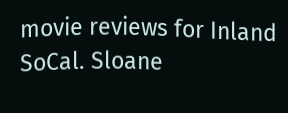movie reviews for Inland SoCal. Sloane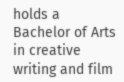holds a Bachelor of Arts in creative writing and film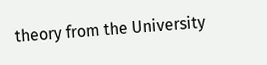theory from the University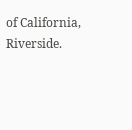of California, Riverside.